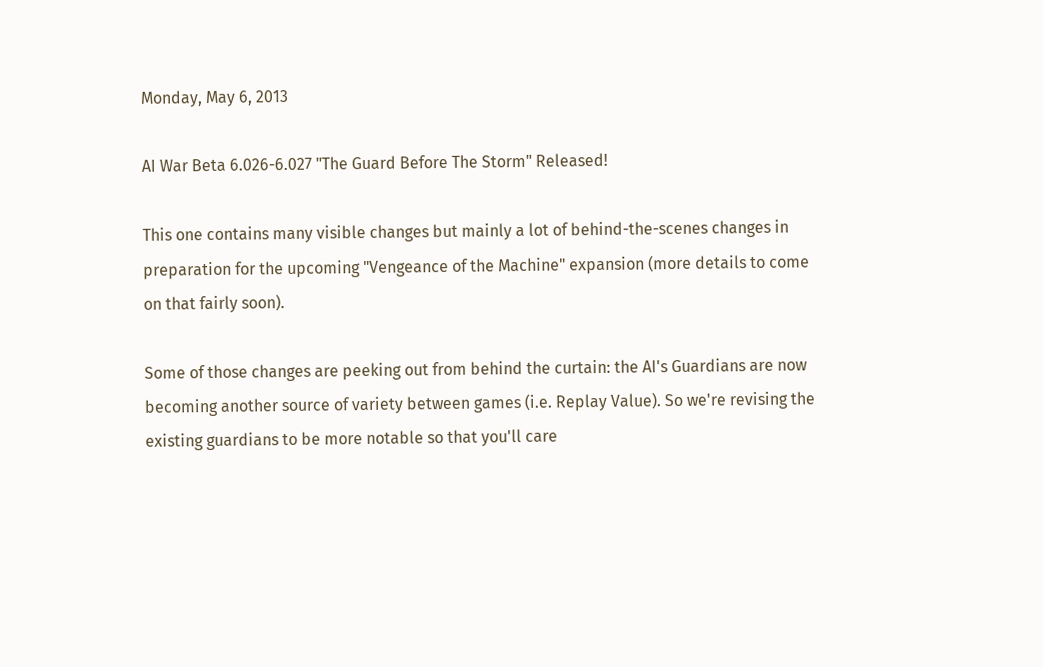Monday, May 6, 2013

AI War Beta 6.026-6.027 "The Guard Before The Storm" Released!

This one contains many visible changes but mainly a lot of behind-the-scenes changes in preparation for the upcoming "Vengeance of the Machine" expansion (more details to come on that fairly soon).

Some of those changes are peeking out from behind the curtain: the AI's Guardians are now becoming another source of variety between games (i.e. Replay Value). So we're revising the existing guardians to be more notable so that you'll care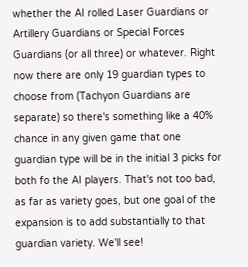whether the AI rolled Laser Guardians or Artillery Guardians or Special Forces Guardians (or all three) or whatever. Right now there are only 19 guardian types to choose from (Tachyon Guardians are separate) so there's something like a 40% chance in any given game that one guardian type will be in the initial 3 picks for both fo the AI players. That's not too bad, as far as variety goes, but one goal of the expansion is to add substantially to that guardian variety. We'll see!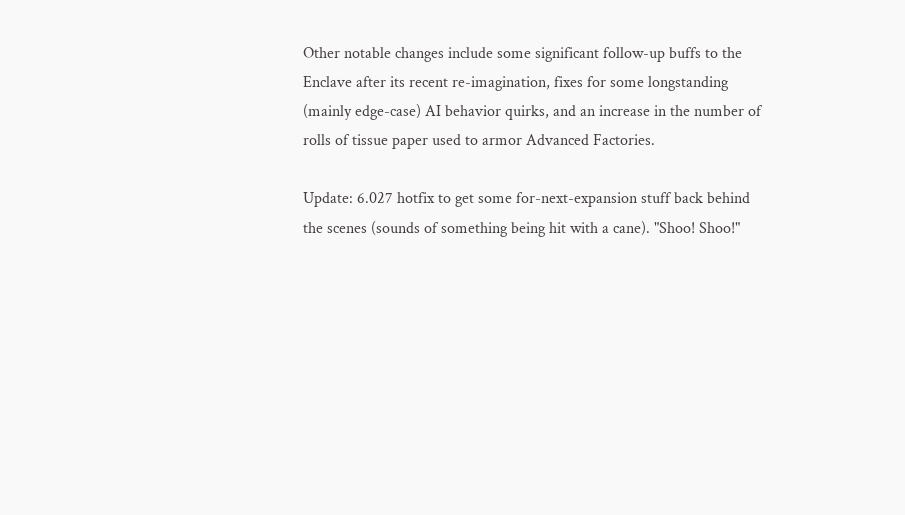Other notable changes include some significant follow-up buffs to the Enclave after its recent re-imagination, fixes for some longstanding (mainly edge-case) AI behavior quirks, and an increase in the number of rolls of tissue paper used to armor Advanced Factories.

Update: 6.027 hotfix to get some for-next-expansion stuff back behind the scenes (sounds of something being hit with a cane). "Shoo! Shoo!"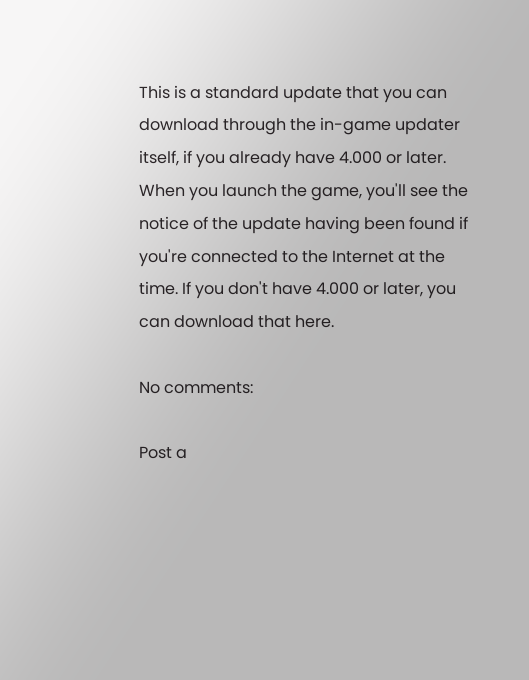This is a standard update that you can download through the in-game updater itself, if you already have 4.000 or later. When you launch the game, you'll see the notice of the update having been found if you're connected to the Internet at the time. If you don't have 4.000 or later, you can download that here.

No comments:

Post a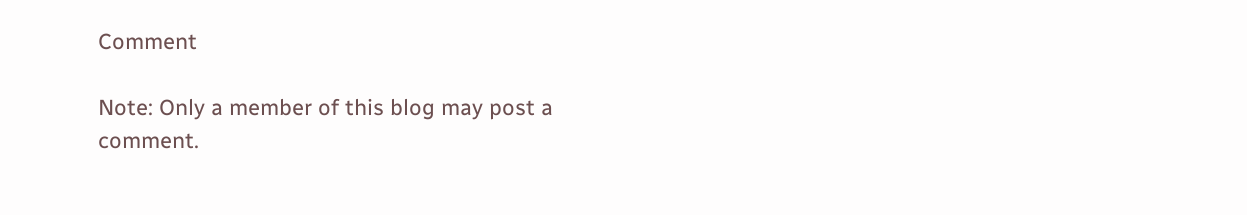Comment

Note: Only a member of this blog may post a comment.